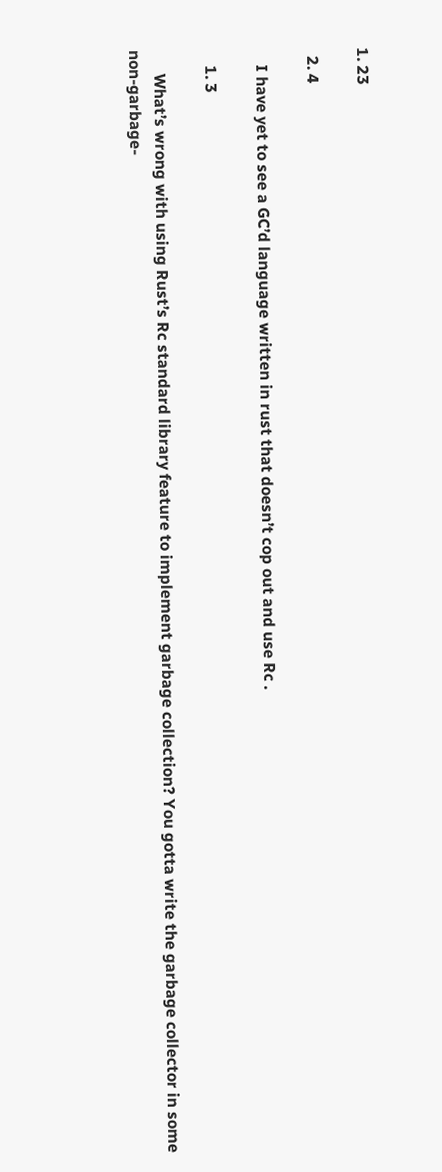1. 23

  2. 4

    I have yet to see a GC’d language written in rust that doesn’t cop out and use Rc .

    1. 3

      What’s wrong with using Rust’s Rc standard library feature to implement garbage collection? You gotta write the garbage collector in some non-garbage-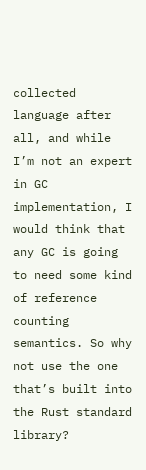collected language after all, and while I’m not an expert in GC implementation, I would think that any GC is going to need some kind of reference counting semantics. So why not use the one that’s built into the Rust standard library?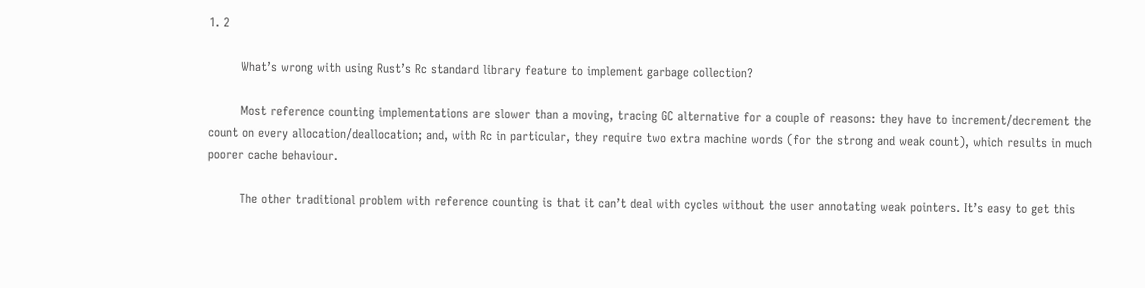1. 2

        What’s wrong with using Rust’s Rc standard library feature to implement garbage collection?

        Most reference counting implementations are slower than a moving, tracing GC alternative for a couple of reasons: they have to increment/decrement the count on every allocation/deallocation; and, with Rc in particular, they require two extra machine words (for the strong and weak count), which results in much poorer cache behaviour.

        The other traditional problem with reference counting is that it can’t deal with cycles without the user annotating weak pointers. It’s easy to get this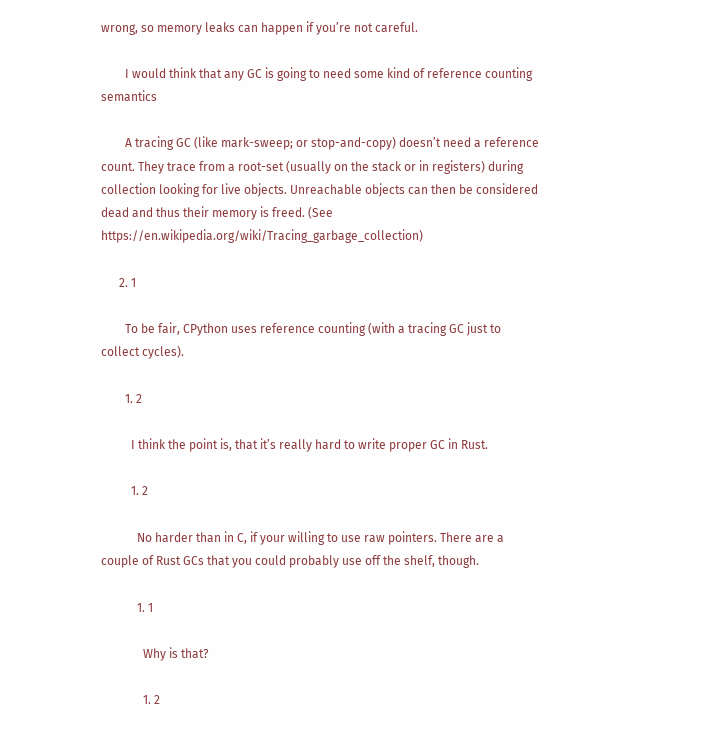wrong, so memory leaks can happen if you’re not careful.

        I would think that any GC is going to need some kind of reference counting semantics

        A tracing GC (like mark-sweep; or stop-and-copy) doesn’t need a reference count. They trace from a root-set (usually on the stack or in registers) during collection looking for live objects. Unreachable objects can then be considered dead and thus their memory is freed. (See https://en.wikipedia.org/wiki/Tracing_garbage_collection)

      2. 1

        To be fair, CPython uses reference counting (with a tracing GC just to collect cycles).

        1. 2

          I think the point is, that it’s really hard to write proper GC in Rust.

          1. 2

            No harder than in C, if your willing to use raw pointers. There are a couple of Rust GCs that you could probably use off the shelf, though.

            1. 1

              Why is that?

              1. 2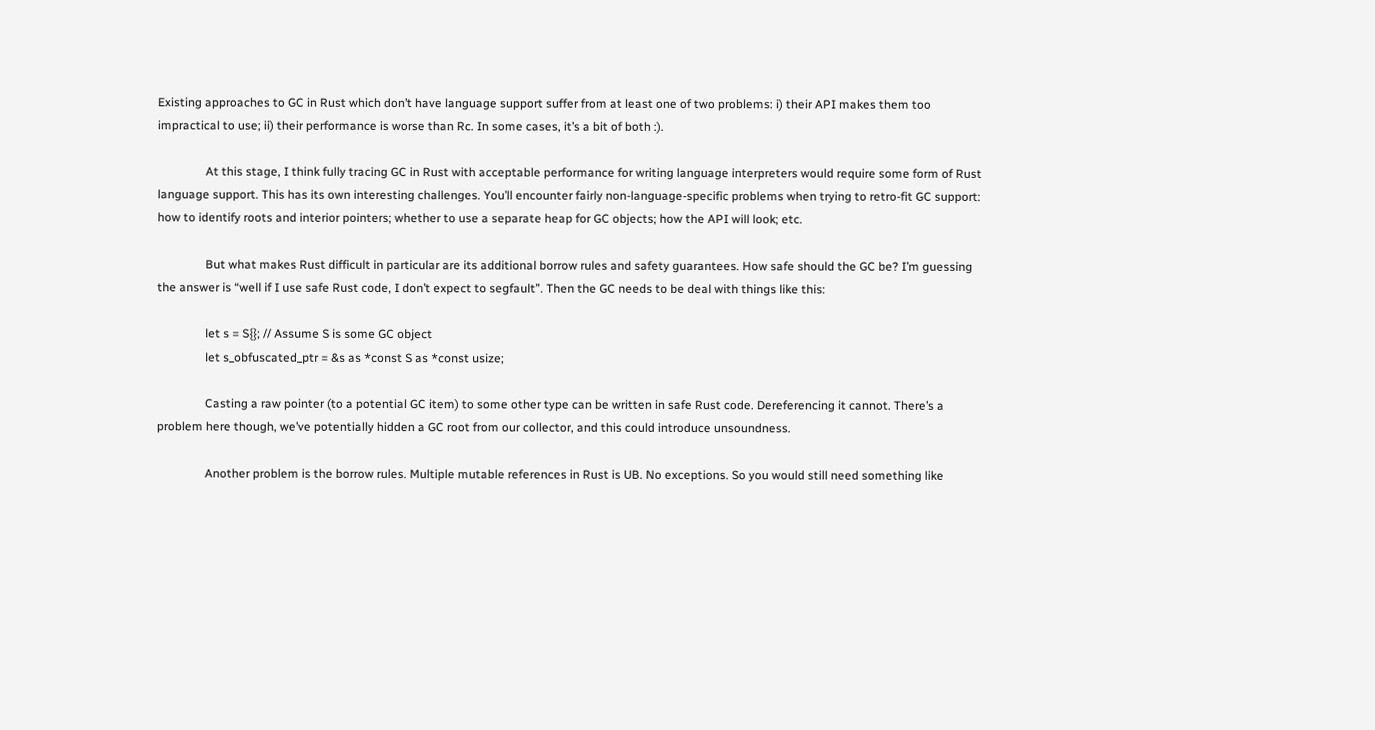Existing approaches to GC in Rust which don’t have language support suffer from at least one of two problems: i) their API makes them too impractical to use; ii) their performance is worse than Rc. In some cases, it’s a bit of both :).

                At this stage, I think fully tracing GC in Rust with acceptable performance for writing language interpreters would require some form of Rust language support. This has its own interesting challenges. You’ll encounter fairly non-language-specific problems when trying to retro-fit GC support: how to identify roots and interior pointers; whether to use a separate heap for GC objects; how the API will look; etc.

                But what makes Rust difficult in particular are its additional borrow rules and safety guarantees. How safe should the GC be? I’m guessing the answer is “well if I use safe Rust code, I don’t expect to segfault”. Then the GC needs to be deal with things like this:

                let s = S{}; // Assume S is some GC object
                let s_obfuscated_ptr = &s as *const S as *const usize;

                Casting a raw pointer (to a potential GC item) to some other type can be written in safe Rust code. Dereferencing it cannot. There’s a problem here though, we’ve potentially hidden a GC root from our collector, and this could introduce unsoundness.

                Another problem is the borrow rules. Multiple mutable references in Rust is UB. No exceptions. So you would still need something like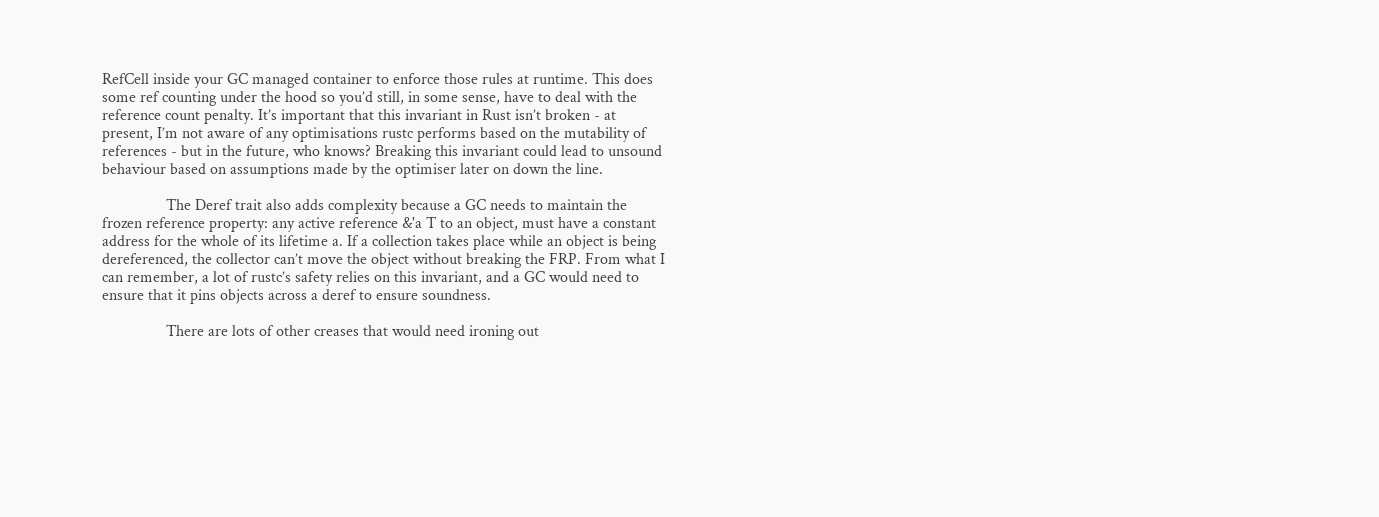RefCell inside your GC managed container to enforce those rules at runtime. This does some ref counting under the hood so you’d still, in some sense, have to deal with the reference count penalty. It’s important that this invariant in Rust isn’t broken - at present, I’m not aware of any optimisations rustc performs based on the mutability of references - but in the future, who knows? Breaking this invariant could lead to unsound behaviour based on assumptions made by the optimiser later on down the line.

                The Deref trait also adds complexity because a GC needs to maintain the frozen reference property: any active reference &'a T to an object, must have a constant address for the whole of its lifetime a. If a collection takes place while an object is being dereferenced, the collector can’t move the object without breaking the FRP. From what I can remember, a lot of rustc’s safety relies on this invariant, and a GC would need to ensure that it pins objects across a deref to ensure soundness.

                There are lots of other creases that would need ironing out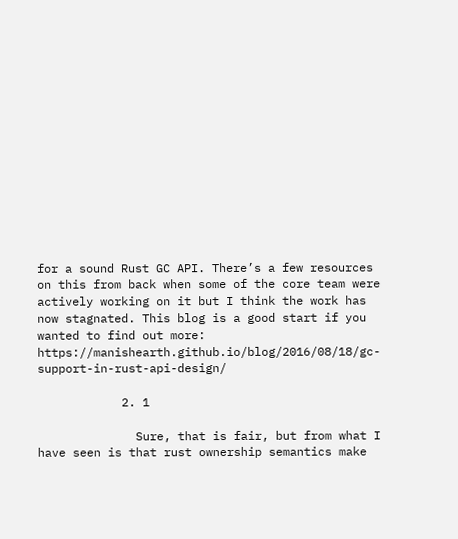for a sound Rust GC API. There’s a few resources on this from back when some of the core team were actively working on it but I think the work has now stagnated. This blog is a good start if you wanted to find out more: https://manishearth.github.io/blog/2016/08/18/gc-support-in-rust-api-design/

            2. 1

              Sure, that is fair, but from what I have seen is that rust ownership semantics make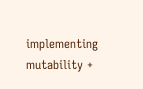implementing mutability +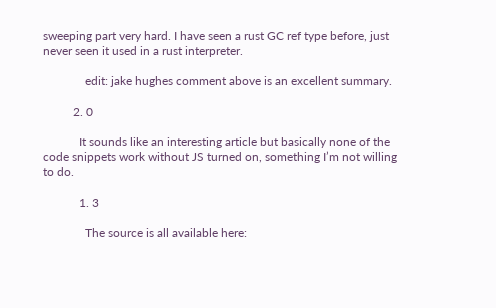sweeping part very hard. I have seen a rust GC ref type before, just never seen it used in a rust interpreter.

              edit: jake hughes comment above is an excellent summary.

          2. 0

            It sounds like an interesting article but basically none of the code snippets work without JS turned on, something I’m not willing to do.

            1. 3

              The source is all available here: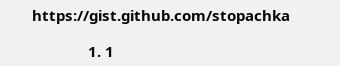https://gist.github.com/stopachka

              1. 1